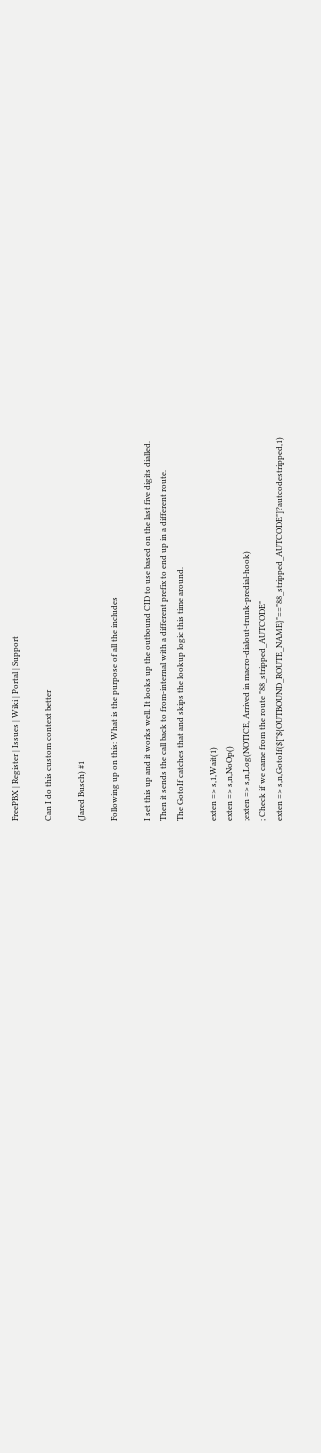FreePBX | Register | Issues | Wiki | Portal | Support

Can I do this custom context better

(Jared Busch) #1

Following up on this: What is the purpose of all the includes

I set this up and it works well. It looks up the outbound CID to use based on the last five digits dialled.
Then it sends the call back to from-internal with a different prefix to end up in a different route.
The GotoIf catches that and skips the lookup logic this time around.

exten => s,1,Wait(1)
exten => s,n,NoOp()
;exten => s,n,Log(NOTICE, Arrived in macro-dialout-trunk-predial-hook)
; Check if we came from the route "88_stripped_AUTCODE"
exten => s,n,GotoIf($["${OUTBOUND_ROUTE_NAME}"=="88_stripped_AUTCODE"]?autcodestripped,1)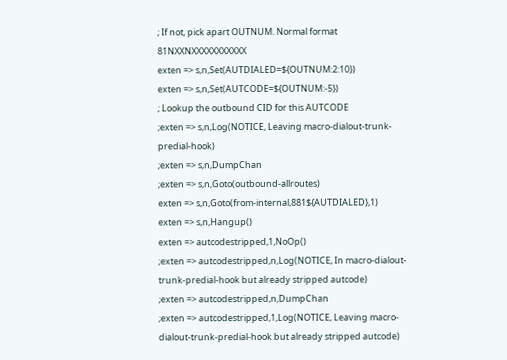; If not, pick apart OUTNUM. Normal format 81NXXNXXXXXXXXXXX
exten => s,n,Set(AUTDIALED=${OUTNUM:2:10})
exten => s,n,Set(AUTCODE=${OUTNUM:-5})
; Lookup the outbound CID for this AUTCODE
;exten => s,n,Log(NOTICE, Leaving macro-dialout-trunk-predial-hook)
;exten => s,n,DumpChan
;exten => s,n,Goto(outbound-allroutes)
exten => s,n,Goto(from-internal,881${AUTDIALED},1)
exten => s,n,Hangup()
exten => autcodestripped,1,NoOp()
;exten => autcodestripped,n,Log(NOTICE, In macro-dialout-trunk-predial-hook but already stripped autcode)
;exten => autcodestripped,n,DumpChan
;exten => autcodestripped,1,Log(NOTICE, Leaving macro-dialout-trunk-predial-hook but already stripped autcode)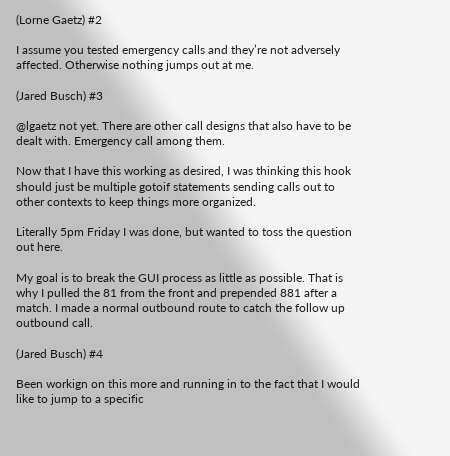(Lorne Gaetz) #2

I assume you tested emergency calls and they’re not adversely affected. Otherwise nothing jumps out at me.

(Jared Busch) #3

@lgaetz not yet. There are other call designs that also have to be dealt with. Emergency call among them.

Now that I have this working as desired, I was thinking this hook should just be multiple gotoif statements sending calls out to other contexts to keep things more organized.

Literally 5pm Friday I was done, but wanted to toss the question out here.

My goal is to break the GUI process as little as possible. That is why I pulled the 81 from the front and prepended 881 after a match. I made a normal outbound route to catch the follow up outbound call.

(Jared Busch) #4

Been workign on this more and running in to the fact that I would like to jump to a specific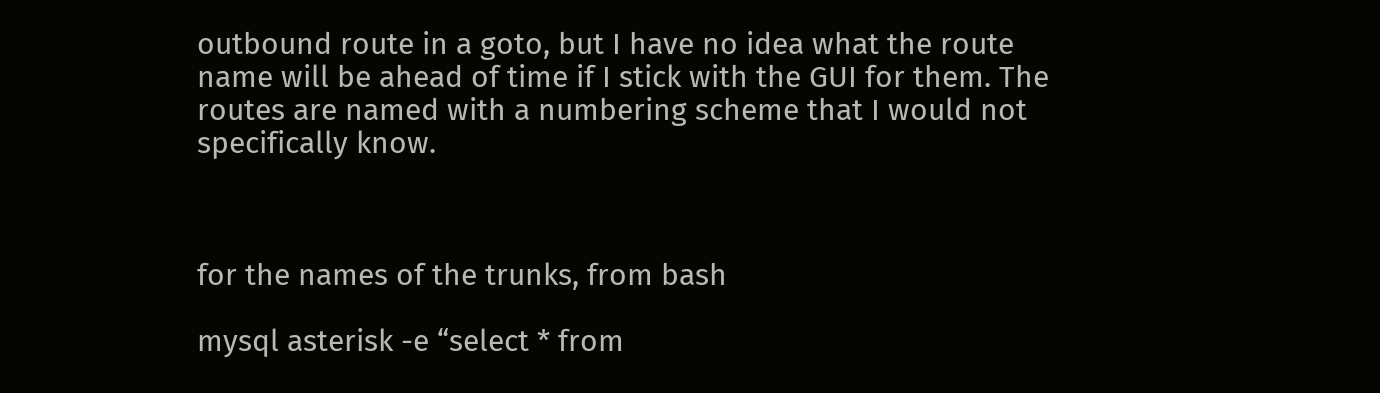outbound route in a goto, but I have no idea what the route name will be ahead of time if I stick with the GUI for them. The routes are named with a numbering scheme that I would not specifically know.



for the names of the trunks, from bash

mysql asterisk -e “select * from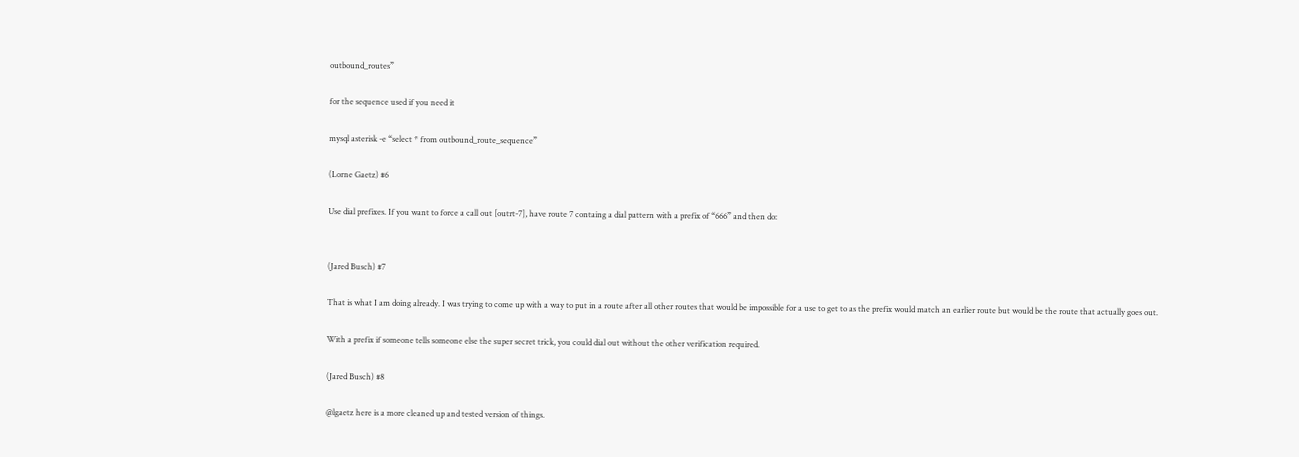outbound_routes”

for the sequence used if you need it

mysql asterisk -e “select * from outbound_route_sequence”

(Lorne Gaetz) #6

Use dial prefixes. If you want to force a call out [outrt-7], have route 7 containg a dial pattern with a prefix of “666” and then do:


(Jared Busch) #7

That is what I am doing already. I was trying to come up with a way to put in a route after all other routes that would be impossible for a use to get to as the prefix would match an earlier route but would be the route that actually goes out.

With a prefix if someone tells someone else the super secret trick, you could dial out without the other verification required.

(Jared Busch) #8

@lgaetz here is a more cleaned up and tested version of things.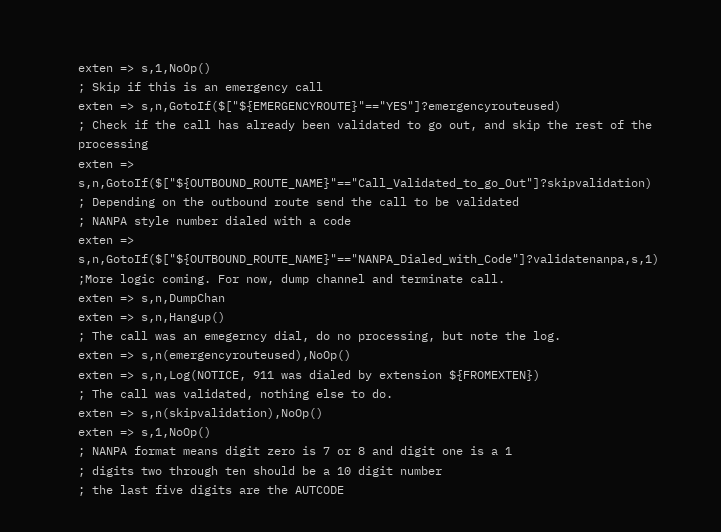exten => s,1,NoOp()
; Skip if this is an emergency call
exten => s,n,GotoIf($["${EMERGENCYROUTE}"=="YES"]?emergencyrouteused)
; Check if the call has already been validated to go out, and skip the rest of the processing
exten => s,n,GotoIf($["${OUTBOUND_ROUTE_NAME}"=="Call_Validated_to_go_Out"]?skipvalidation)
; Depending on the outbound route send the call to be validated
; NANPA style number dialed with a code
exten => s,n,GotoIf($["${OUTBOUND_ROUTE_NAME}"=="NANPA_Dialed_with_Code"]?validatenanpa,s,1)
;More logic coming. For now, dump channel and terminate call.
exten => s,n,DumpChan
exten => s,n,Hangup()
; The call was an emegerncy dial, do no processing, but note the log.
exten => s,n(emergencyrouteused),NoOp()
exten => s,n,Log(NOTICE, 911 was dialed by extension ${FROMEXTEN})
; The call was validated, nothing else to do.
exten => s,n(skipvalidation),NoOp()
exten => s,1,NoOp()
; NANPA format means digit zero is 7 or 8 and digit one is a 1
; digits two through ten should be a 10 digit number
; the last five digits are the AUTCODE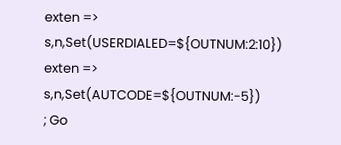exten => s,n,Set(USERDIALED=${OUTNUM:2:10})
exten => s,n,Set(AUTCODE=${OUTNUM:-5})
; Go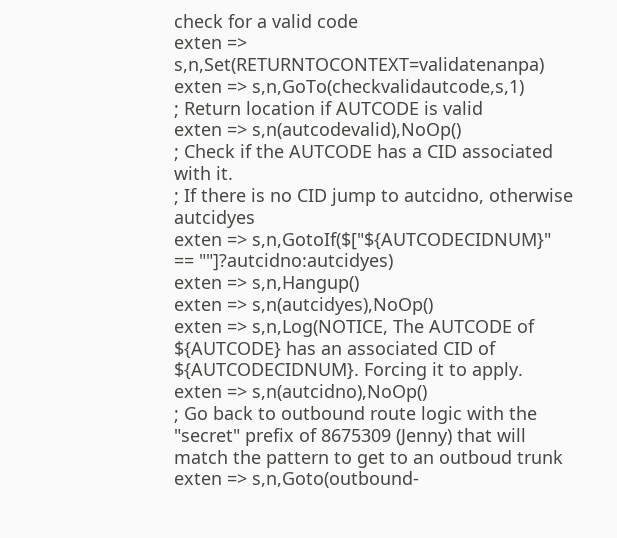check for a valid code
exten => s,n,Set(RETURNTOCONTEXT=validatenanpa)
exten => s,n,GoTo(checkvalidautcode,s,1)
; Return location if AUTCODE is valid
exten => s,n(autcodevalid),NoOp()
; Check if the AUTCODE has a CID associated with it.
; If there is no CID jump to autcidno, otherwise autcidyes
exten => s,n,GotoIf($["${AUTCODECIDNUM}" == ""]?autcidno:autcidyes)
exten => s,n,Hangup()
exten => s,n(autcidyes),NoOp()
exten => s,n,Log(NOTICE, The AUTCODE of ${AUTCODE} has an associated CID of ${AUTCODECIDNUM}. Forcing it to apply.
exten => s,n(autcidno),NoOp()
; Go back to outbound route logic with the "secret" prefix of 8675309 (Jenny) that will match the pattern to get to an outboud trunk
exten => s,n,Goto(outbound-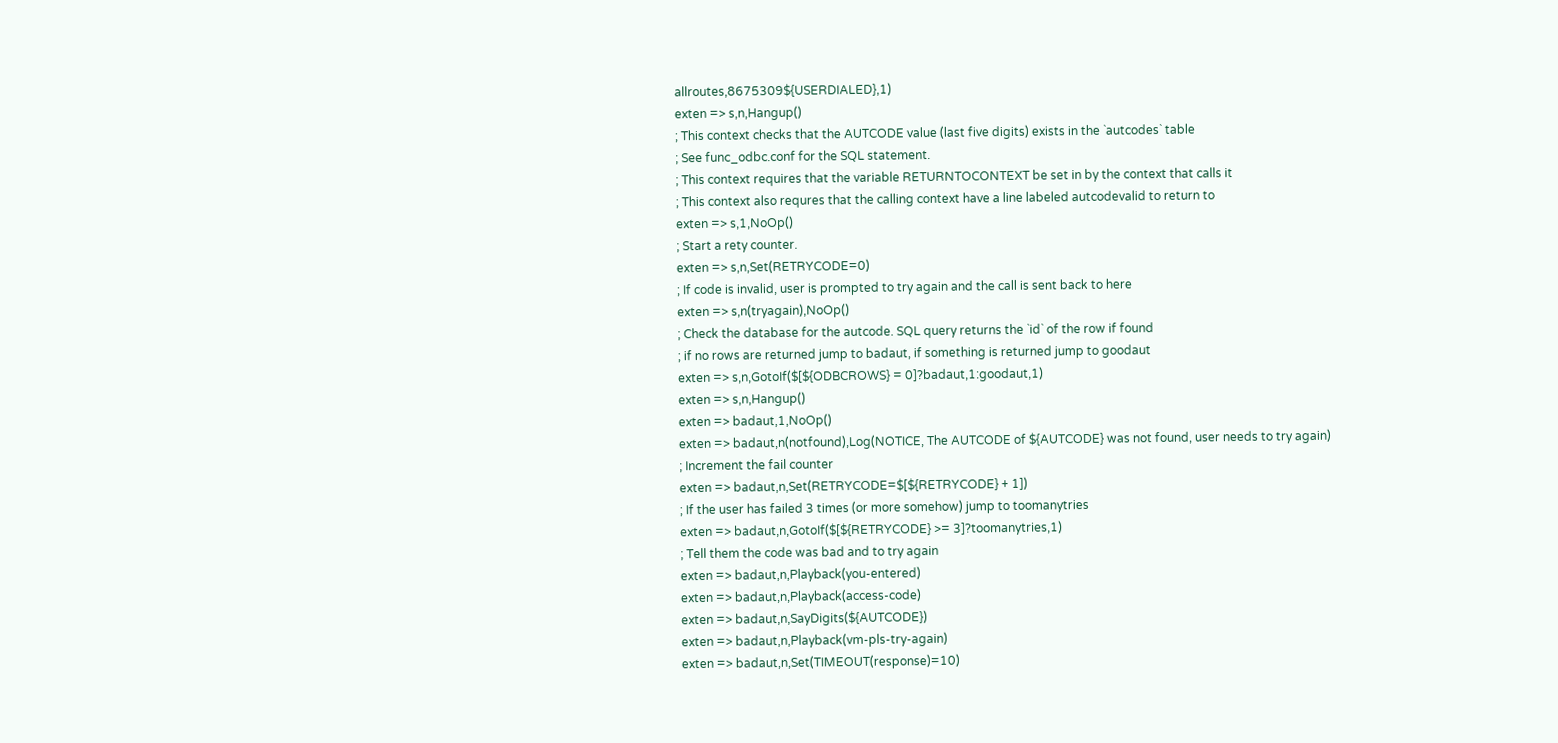allroutes,8675309${USERDIALED},1)
exten => s,n,Hangup()
; This context checks that the AUTCODE value (last five digits) exists in the `autcodes` table
; See func_odbc.conf for the SQL statement.
; This context requires that the variable RETURNTOCONTEXT be set in by the context that calls it
; This context also requres that the calling context have a line labeled autcodevalid to return to
exten => s,1,NoOp()
; Start a rety counter.
exten => s,n,Set(RETRYCODE=0)
; If code is invalid, user is prompted to try again and the call is sent back to here
exten => s,n(tryagain),NoOp()
; Check the database for the autcode. SQL query returns the `id` of the row if found
; if no rows are returned jump to badaut, if something is returned jump to goodaut
exten => s,n,GotoIf($[${ODBCROWS} = 0]?badaut,1:goodaut,1)
exten => s,n,Hangup()
exten => badaut,1,NoOp()
exten => badaut,n(notfound),Log(NOTICE, The AUTCODE of ${AUTCODE} was not found, user needs to try again)
; Increment the fail counter
exten => badaut,n,Set(RETRYCODE=$[${RETRYCODE} + 1])
; If the user has failed 3 times (or more somehow) jump to toomanytries
exten => badaut,n,GotoIf($[${RETRYCODE} >= 3]?toomanytries,1)
; Tell them the code was bad and to try again
exten => badaut,n,Playback(you-entered)
exten => badaut,n,Playback(access-code)
exten => badaut,n,SayDigits(${AUTCODE})
exten => badaut,n,Playback(vm-pls-try-again)
exten => badaut,n,Set(TIMEOUT(response)=10)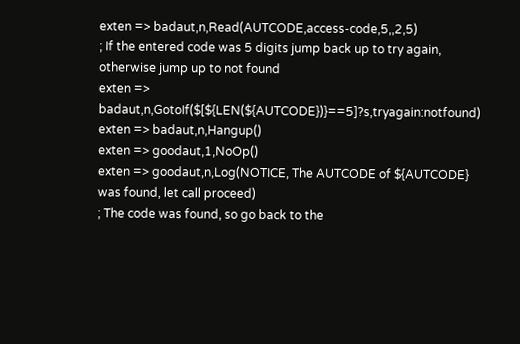exten => badaut,n,Read(AUTCODE,access-code,5,,2,5)
; If the entered code was 5 digits jump back up to try again, otherwise jump up to not found
exten => badaut,n,GotoIf($[${LEN(${AUTCODE})}==5]?s,tryagain:notfound)
exten => badaut,n,Hangup()
exten => goodaut,1,NoOp()
exten => goodaut,n,Log(NOTICE, The AUTCODE of ${AUTCODE} was found, let call proceed)
; The code was found, so go back to the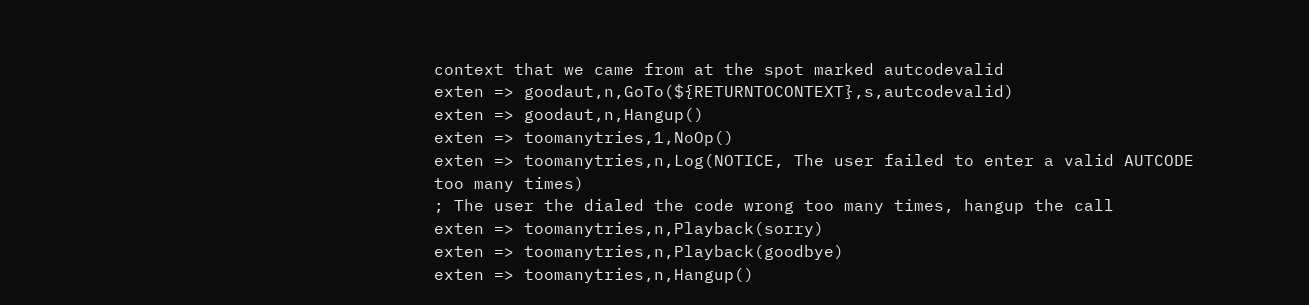context that we came from at the spot marked autcodevalid
exten => goodaut,n,GoTo(${RETURNTOCONTEXT},s,autcodevalid)
exten => goodaut,n,Hangup()
exten => toomanytries,1,NoOp()
exten => toomanytries,n,Log(NOTICE, The user failed to enter a valid AUTCODE too many times)
; The user the dialed the code wrong too many times, hangup the call
exten => toomanytries,n,Playback(sorry)
exten => toomanytries,n,Playback(goodbye)
exten => toomanytries,n,Hangup()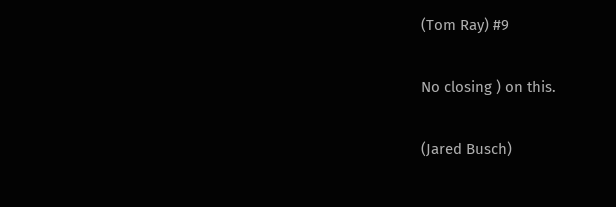(Tom Ray) #9

No closing ) on this.

(Jared Busch)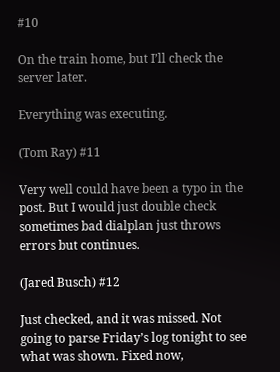#10

On the train home, but I’ll check the server later.

Everything was executing.

(Tom Ray) #11

Very well could have been a typo in the post. But I would just double check sometimes bad dialplan just throws errors but continues.

(Jared Busch) #12

Just checked, and it was missed. Not going to parse Friday’s log tonight to see what was shown. Fixed now,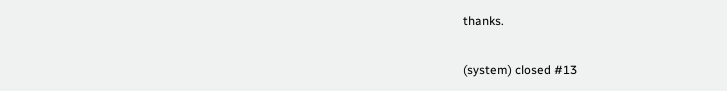thanks.

(system) closed #13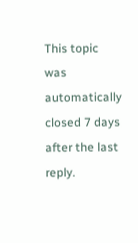This topic was automatically closed 7 days after the last reply.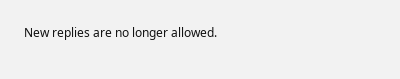New replies are no longer allowed.